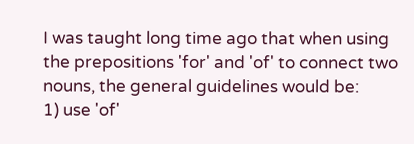I was taught long time ago that when using the prepositions 'for' and 'of' to connect two nouns, the general guidelines would be:
1) use 'of'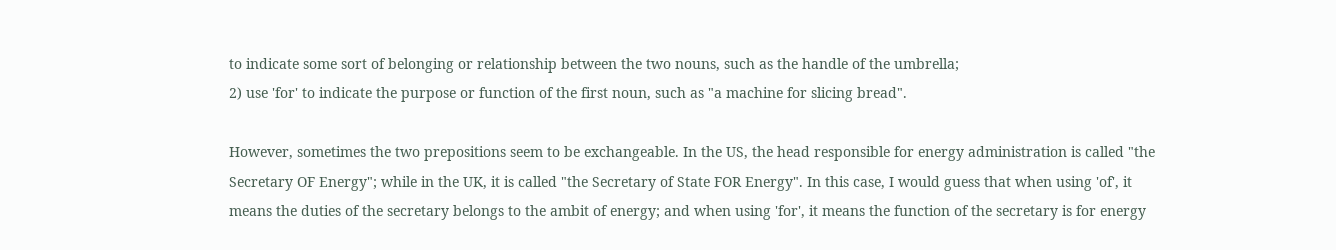to indicate some sort of belonging or relationship between the two nouns, such as the handle of the umbrella;
2) use 'for' to indicate the purpose or function of the first noun, such as "a machine for slicing bread".

However, sometimes the two prepositions seem to be exchangeable. In the US, the head responsible for energy administration is called "the Secretary OF Energy"; while in the UK, it is called "the Secretary of State FOR Energy". In this case, I would guess that when using 'of', it means the duties of the secretary belongs to the ambit of energy; and when using 'for', it means the function of the secretary is for energy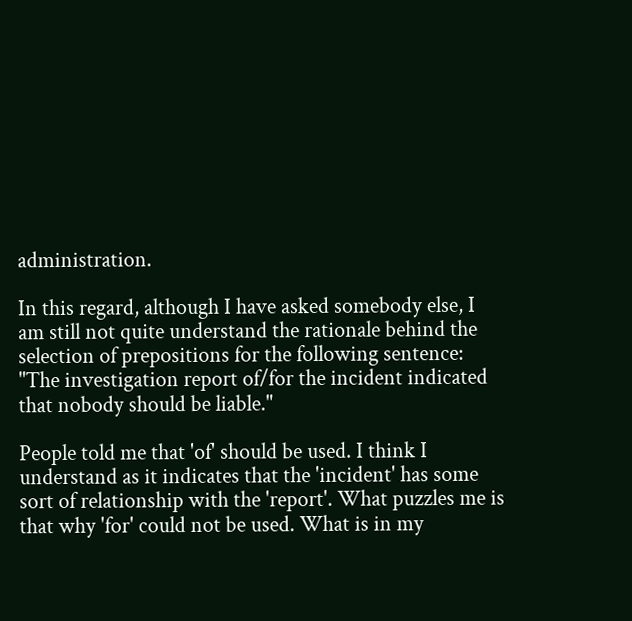administration.

In this regard, although I have asked somebody else, I am still not quite understand the rationale behind the selection of prepositions for the following sentence:
"The investigation report of/for the incident indicated that nobody should be liable."

People told me that 'of' should be used. I think I understand as it indicates that the 'incident' has some sort of relationship with the 'report'. What puzzles me is that why 'for' could not be used. What is in my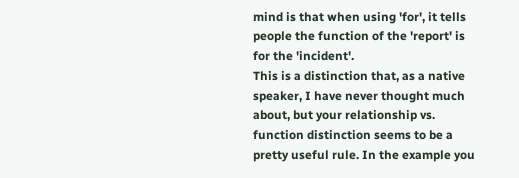mind is that when using 'for', it tells people the function of the 'report' is for the 'incident'.
This is a distinction that, as a native speaker, I have never thought much about, but your relationship vs. function distinction seems to be a pretty useful rule. In the example you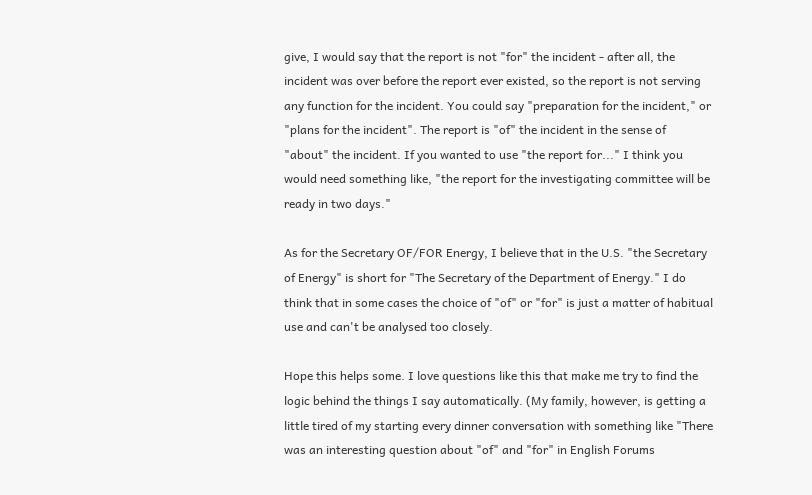give, I would say that the report is not "for" the incident - after all, the incident was over before the report ever existed, so the report is not serving any function for the incident. You could say "preparation for the incident," or "plans for the incident". The report is "of" the incident in the sense of "about" the incident. If you wanted to use "the report for..." I think you would need something like, "the report for the investigating committee will be ready in two days."

As for the Secretary OF/FOR Energy, I believe that in the U.S. "the Secretary of Energy" is short for "The Secretary of the Department of Energy." I do think that in some cases the choice of "of" or "for" is just a matter of habitual use and can't be analysed too closely.

Hope this helps some. I love questions like this that make me try to find the logic behind the things I say automatically. (My family, however, is getting a little tired of my starting every dinner conversation with something like "There was an interesting question about "of" and "for" in English Forums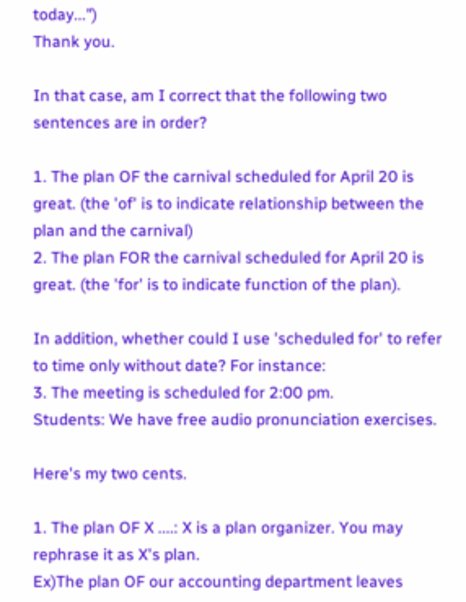today...")
Thank you.

In that case, am I correct that the following two sentences are in order?

1. The plan OF the carnival scheduled for April 20 is great. (the 'of' is to indicate relationship between the plan and the carnival)
2. The plan FOR the carnival scheduled for April 20 is great. (the 'for' is to indicate function of the plan).

In addition, whether could I use 'scheduled for' to refer to time only without date? For instance:
3. The meeting is scheduled for 2:00 pm.
Students: We have free audio pronunciation exercises.

Here's my two cents.

1. The plan OF X ....: X is a plan organizer. You may rephrase it as X's plan.
Ex)The plan OF our accounting department leaves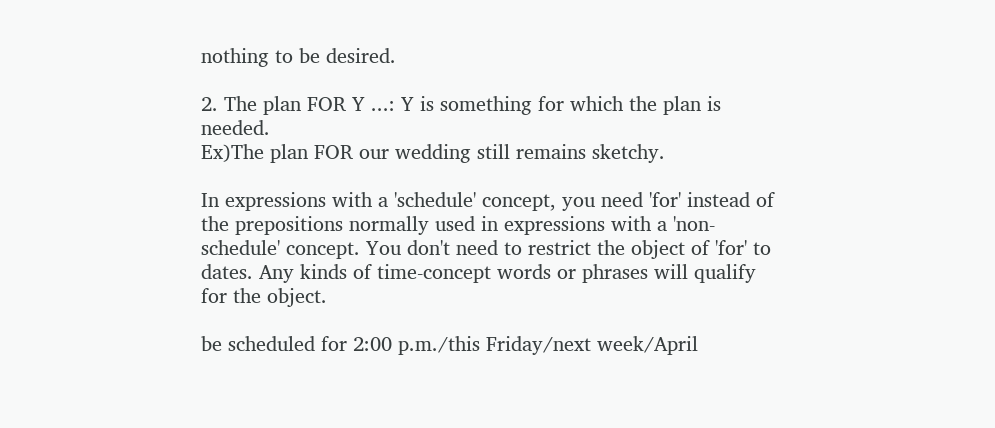nothing to be desired.

2. The plan FOR Y ...: Y is something for which the plan is needed.
Ex)The plan FOR our wedding still remains sketchy.

In expressions with a 'schedule' concept, you need 'for' instead of the prepositions normally used in expressions with a 'non-schedule' concept. You don't need to restrict the object of 'for' to dates. Any kinds of time-concept words or phrases will qualify for the object.

be scheduled for 2:00 p.m./this Friday/next week/April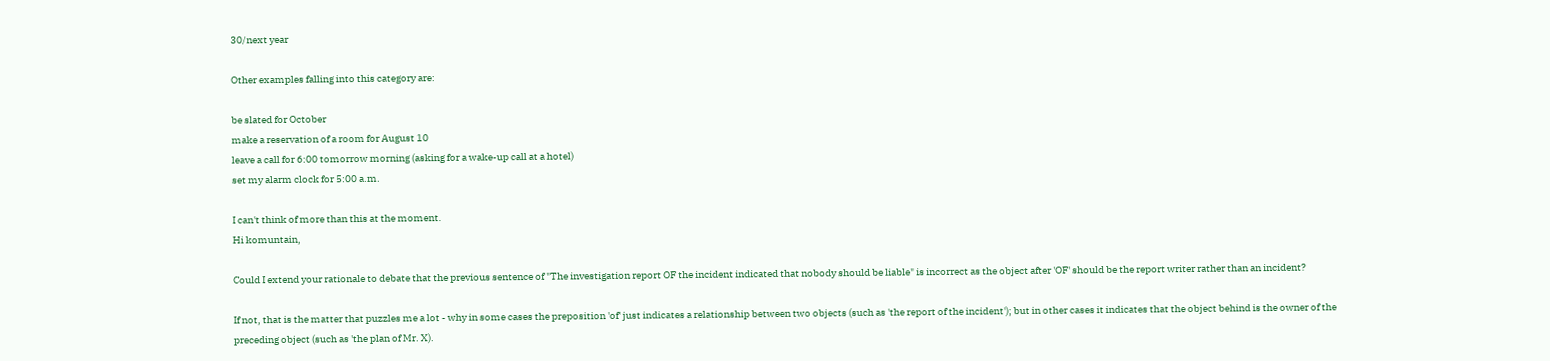30/next year

Other examples falling into this category are:

be slated for October
make a reservation of a room for August 10
leave a call for 6:00 tomorrow morning (asking for a wake-up call at a hotel)
set my alarm clock for 5:00 a.m.

I can't think of more than this at the moment.
Hi komuntain,

Could I extend your rationale to debate that the previous sentence of "The investigation report OF the incident indicated that nobody should be liable" is incorrect as the object after 'OF' should be the report writer rather than an incident?

If not, that is the matter that puzzles me a lot - why in some cases the preposition 'of' just indicates a relationship between two objects (such as 'the report of the incident'); but in other cases it indicates that the object behind is the owner of the preceding object (such as 'the plan of Mr. X).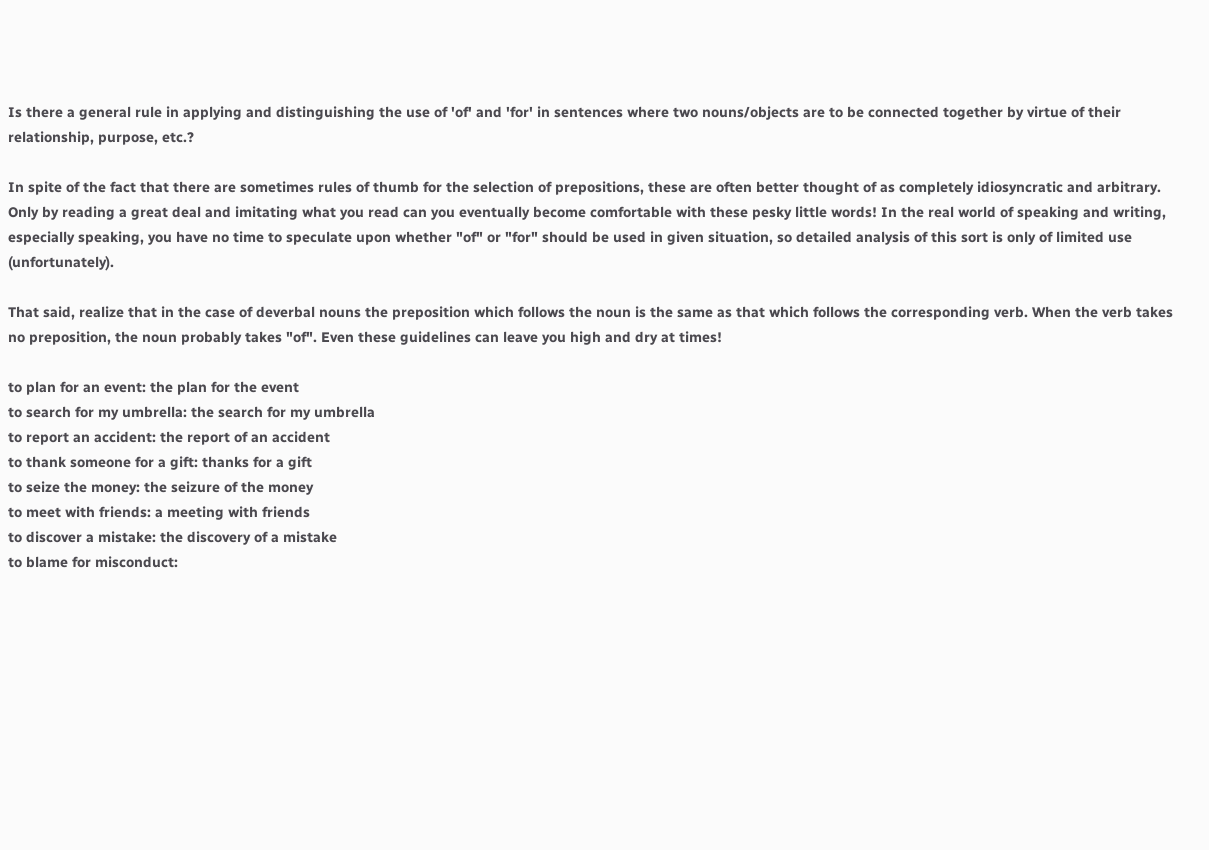Is there a general rule in applying and distinguishing the use of 'of' and 'for' in sentences where two nouns/objects are to be connected together by virtue of their relationship, purpose, etc.?

In spite of the fact that there are sometimes rules of thumb for the selection of prepositions, these are often better thought of as completely idiosyncratic and arbitrary. Only by reading a great deal and imitating what you read can you eventually become comfortable with these pesky little words! In the real world of speaking and writing, especially speaking, you have no time to speculate upon whether "of" or "for" should be used in given situation, so detailed analysis of this sort is only of limited use (unfortunately).

That said, realize that in the case of deverbal nouns the preposition which follows the noun is the same as that which follows the corresponding verb. When the verb takes no preposition, the noun probably takes "of". Even these guidelines can leave you high and dry at times!

to plan for an event: the plan for the event
to search for my umbrella: the search for my umbrella
to report an accident: the report of an accident
to thank someone for a gift: thanks for a gift
to seize the money: the seizure of the money
to meet with friends: a meeting with friends
to discover a mistake: the discovery of a mistake
to blame for misconduct: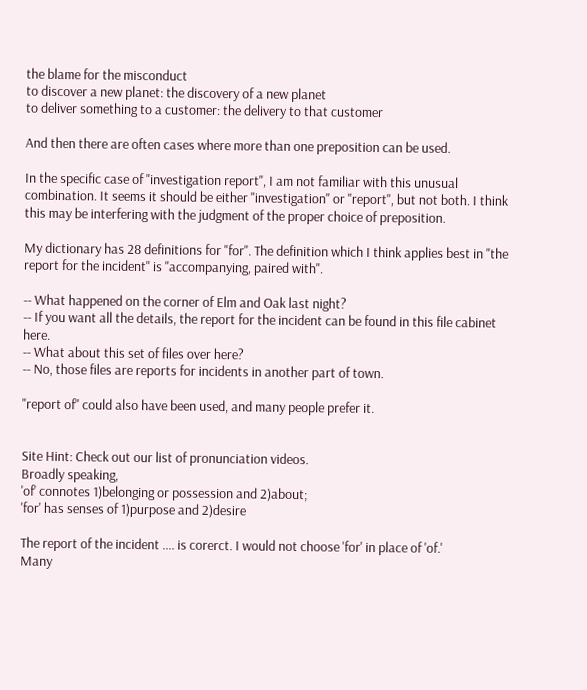the blame for the misconduct
to discover a new planet: the discovery of a new planet
to deliver something to a customer: the delivery to that customer

And then there are often cases where more than one preposition can be used.

In the specific case of "investigation report", I am not familiar with this unusual combination. It seems it should be either "investigation" or "report", but not both. I think this may be interfering with the judgment of the proper choice of preposition.

My dictionary has 28 definitions for "for". The definition which I think applies best in "the report for the incident" is "accompanying, paired with".

-- What happened on the corner of Elm and Oak last night?
-- If you want all the details, the report for the incident can be found in this file cabinet here.
-- What about this set of files over here?
-- No, those files are reports for incidents in another part of town.

"report of" could also have been used, and many people prefer it.


Site Hint: Check out our list of pronunciation videos.
Broadly speaking,
'of' connotes 1)belonging or possession and 2)about;
'for' has senses of 1)purpose and 2)desire

The report of the incident .... is corerct. I would not choose 'for' in place of 'of.'
Many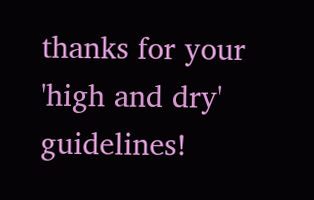thanks for your 'high and dry' guidelines!